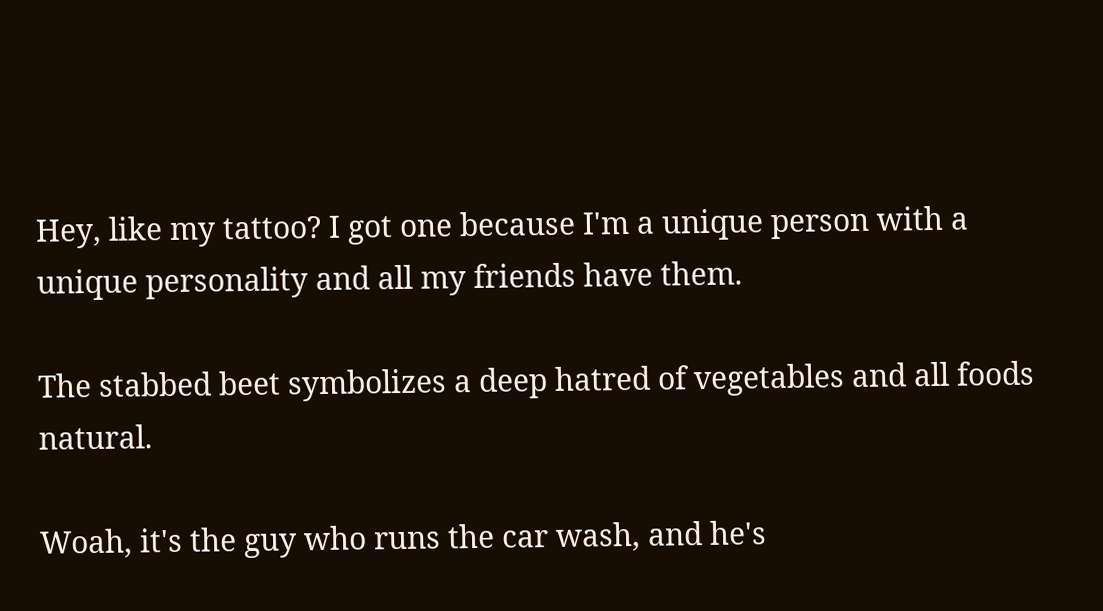Hey, like my tattoo? I got one because I'm a unique person with a unique personality and all my friends have them.

The stabbed beet symbolizes a deep hatred of vegetables and all foods natural.

Woah, it's the guy who runs the car wash, and he's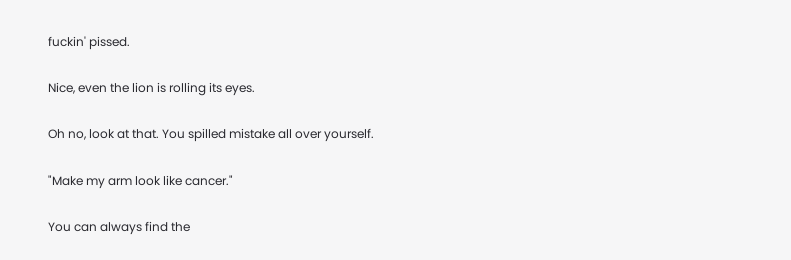fuckin' pissed.

Nice, even the lion is rolling its eyes.

Oh no, look at that. You spilled mistake all over yourself.

"Make my arm look like cancer."

You can always find the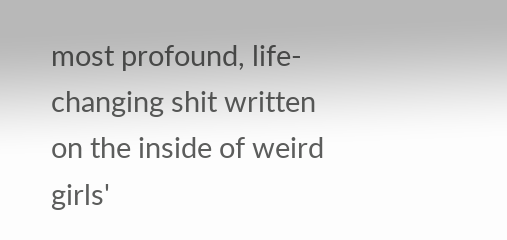most profound, life-changing shit written on the inside of weird girls'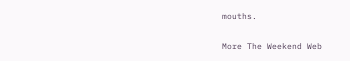mouths.

More The Weekend Web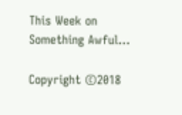This Week on Something Awful...

Copyright ©2018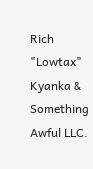Rich "Lowtax" Kyanka & Something Awful LLC.